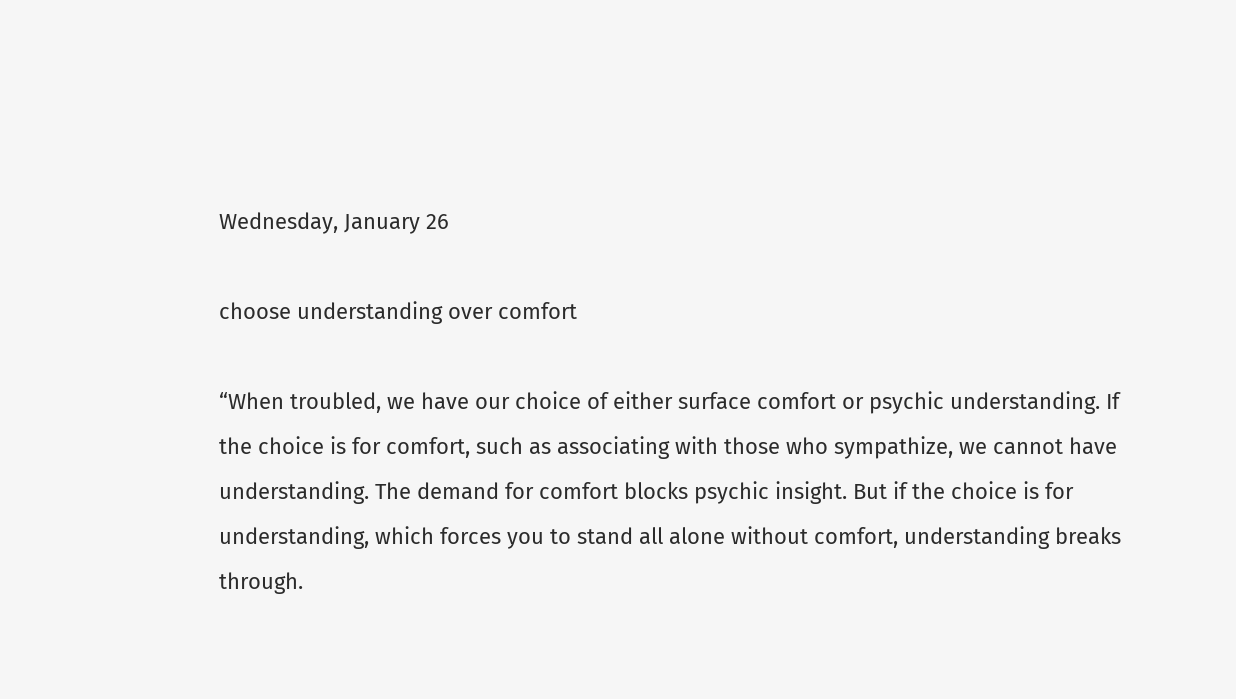Wednesday, January 26

choose understanding over comfort

“When troubled, we have our choice of either surface comfort or psychic understanding. If the choice is for comfort, such as associating with those who sympathize, we cannot have understanding. The demand for comfort blocks psychic insight. But if the choice is for understanding, which forces you to stand all alone without comfort, understanding breaks through.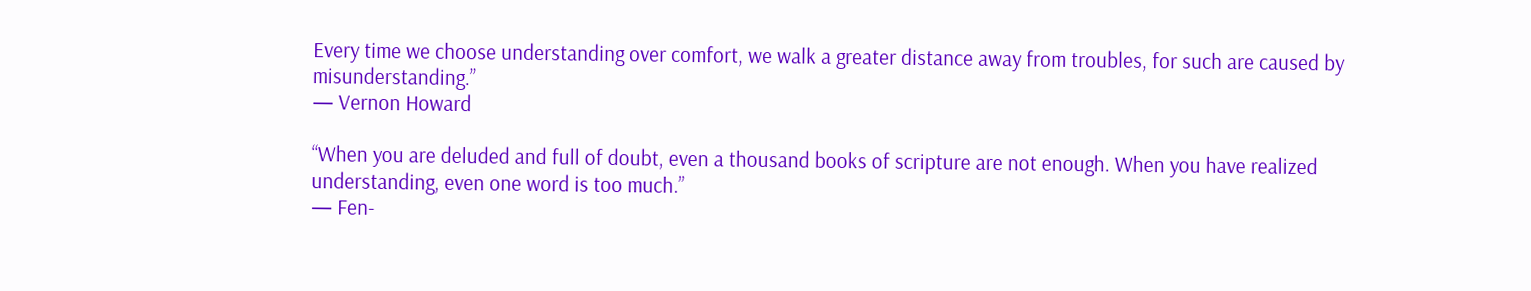Every time we choose understanding over comfort, we walk a greater distance away from troubles, for such are caused by misunderstanding.”
— Vernon Howard

“When you are deluded and full of doubt, even a thousand books of scripture are not enough. When you have realized understanding, even one word is too much.”
— Fen-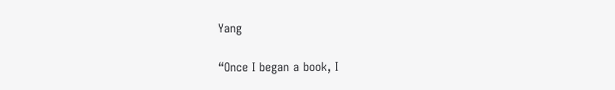Yang

“Once I began a book, I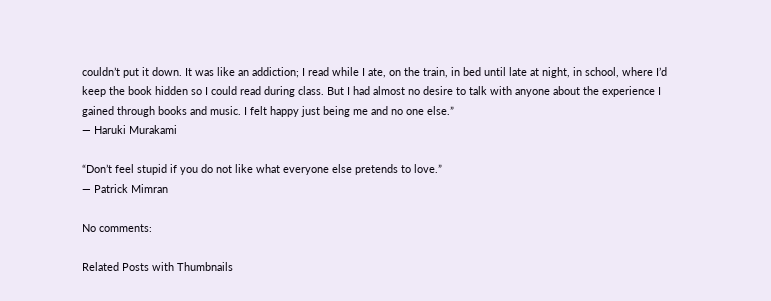couldn’t put it down. It was like an addiction; I read while I ate, on the train, in bed until late at night, in school, where I’d keep the book hidden so I could read during class. But I had almost no desire to talk with anyone about the experience I gained through books and music. I felt happy just being me and no one else.”
— Haruki Murakami

“Don’t feel stupid if you do not like what everyone else pretends to love.”
— Patrick Mimran

No comments:

Related Posts with Thumbnails